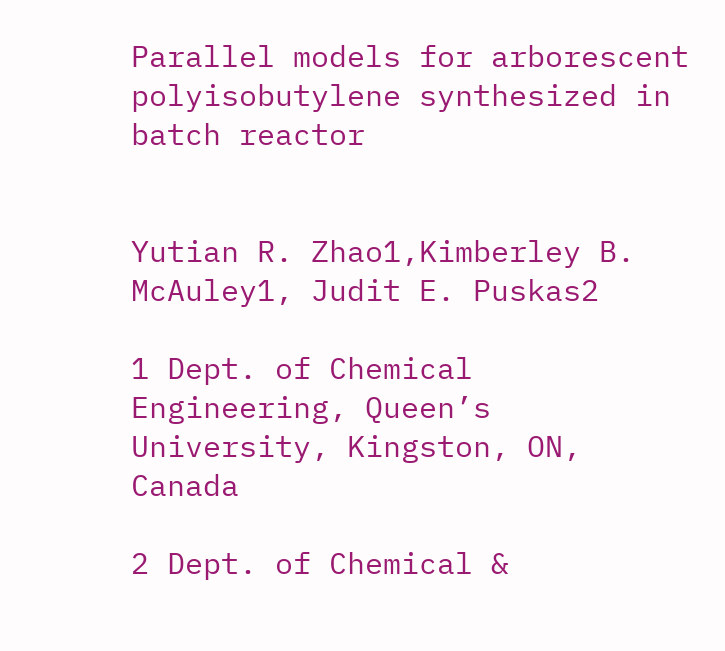Parallel models for arborescent polyisobutylene synthesized in batch reactor


Yutian R. Zhao1,Kimberley B. McAuley1, Judit E. Puskas2

1 Dept. of Chemical Engineering, Queen’s University, Kingston, ON, Canada

2 Dept. of Chemical &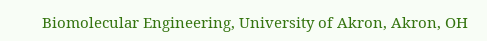Biomolecular Engineering, University of Akron, Akron, OH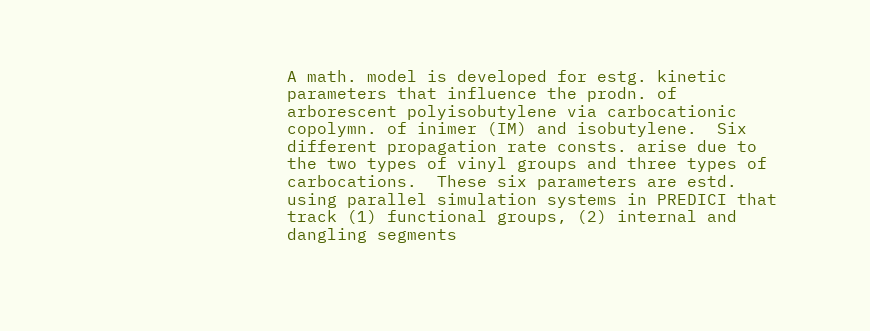A math. model is developed for estg. kinetic parameters that influence the prodn. of arborescent polyisobutylene via carbocationic copolymn. of inimer (IM) and isobutylene.  Six different propagation rate consts. arise due to the two types of vinyl groups and three types of carbocations.  These six parameters are estd. using parallel simulation systems in PREDICI that track (1) functional groups, (2) internal and dangling segments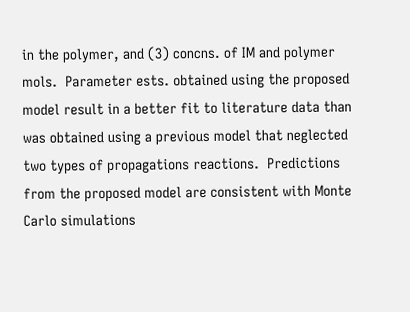in the polymer, and (3) concns. of IM and polymer mols.  Parameter ests. obtained using the proposed model result in a better fit to literature data than was obtained using a previous model that neglected two types of propagations reactions.  Predictions from the proposed model are consistent with Monte Carlo simulations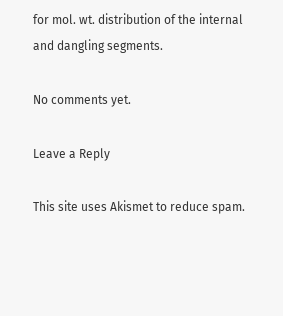for mol. wt. distribution of the internal and dangling segments.

No comments yet.

Leave a Reply

This site uses Akismet to reduce spam.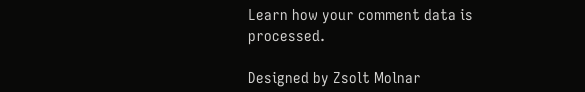Learn how your comment data is processed.

Designed by Zsolt Molnar